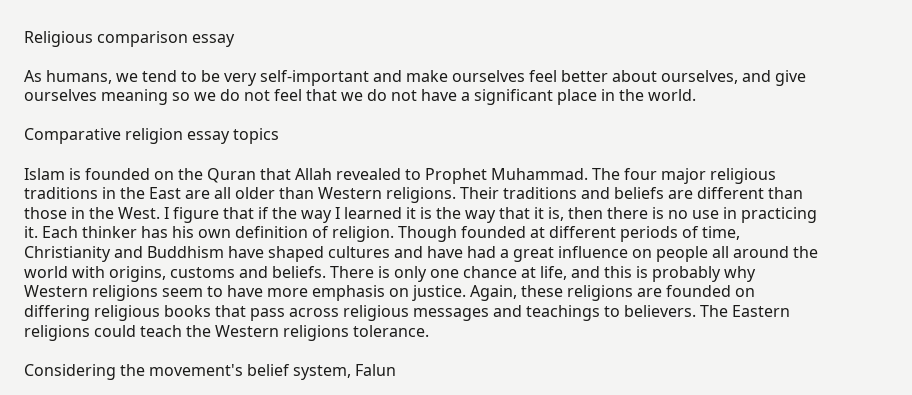Religious comparison essay

As humans, we tend to be very self-important and make ourselves feel better about ourselves, and give ourselves meaning so we do not feel that we do not have a significant place in the world.

Comparative religion essay topics

Islam is founded on the Quran that Allah revealed to Prophet Muhammad. The four major religious traditions in the East are all older than Western religions. Their traditions and beliefs are different than those in the West. I figure that if the way I learned it is the way that it is, then there is no use in practicing it. Each thinker has his own definition of religion. Though founded at different periods of time, Christianity and Buddhism have shaped cultures and have had a great influence on people all around the world with origins, customs and beliefs. There is only one chance at life, and this is probably why Western religions seem to have more emphasis on justice. Again, these religions are founded on differing religious books that pass across religious messages and teachings to believers. The Eastern religions could teach the Western religions tolerance.

Considering the movement's belief system, Falun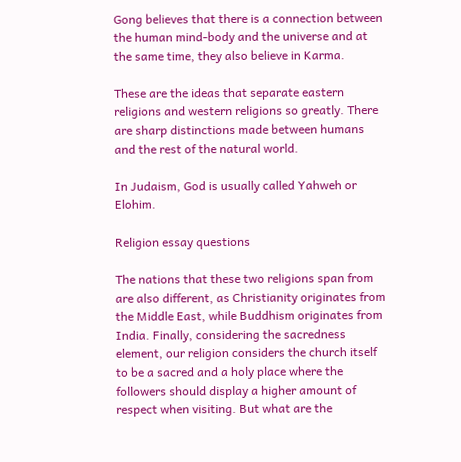Gong believes that there is a connection between the human mind-body and the universe and at the same time, they also believe in Karma.

These are the ideas that separate eastern religions and western religions so greatly. There are sharp distinctions made between humans and the rest of the natural world.

In Judaism, God is usually called Yahweh or Elohim.

Religion essay questions

The nations that these two religions span from are also different, as Christianity originates from the Middle East, while Buddhism originates from India. Finally, considering the sacredness element, our religion considers the church itself to be a sacred and a holy place where the followers should display a higher amount of respect when visiting. But what are the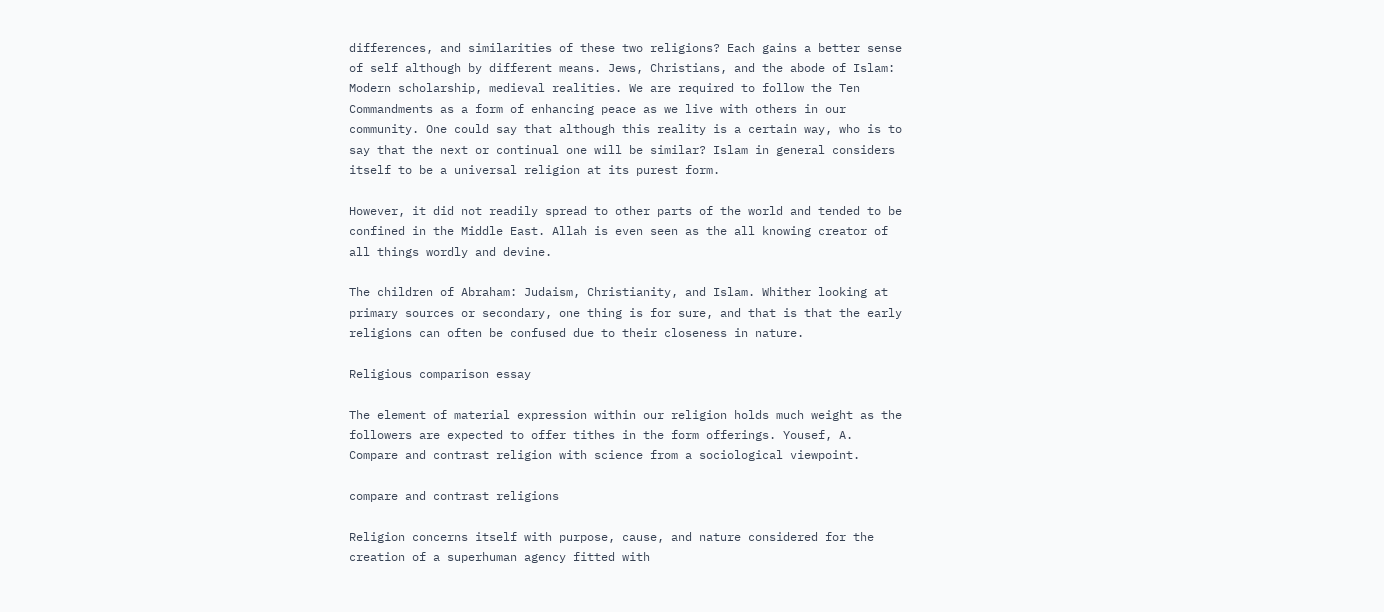differences, and similarities of these two religions? Each gains a better sense of self although by different means. Jews, Christians, and the abode of Islam: Modern scholarship, medieval realities. We are required to follow the Ten Commandments as a form of enhancing peace as we live with others in our community. One could say that although this reality is a certain way, who is to say that the next or continual one will be similar? Islam in general considers itself to be a universal religion at its purest form.

However, it did not readily spread to other parts of the world and tended to be confined in the Middle East. Allah is even seen as the all knowing creator of all things wordly and devine.

The children of Abraham: Judaism, Christianity, and Islam. Whither looking at primary sources or secondary, one thing is for sure, and that is that the early religions can often be confused due to their closeness in nature.

Religious comparison essay

The element of material expression within our religion holds much weight as the followers are expected to offer tithes in the form offerings. Yousef, A. Compare and contrast religion with science from a sociological viewpoint.

compare and contrast religions

Religion concerns itself with purpose, cause, and nature considered for the creation of a superhuman agency fitted with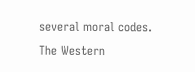several moral codes. The Western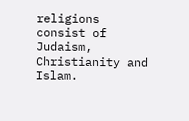religions consist of Judaism, Christianity and Islam.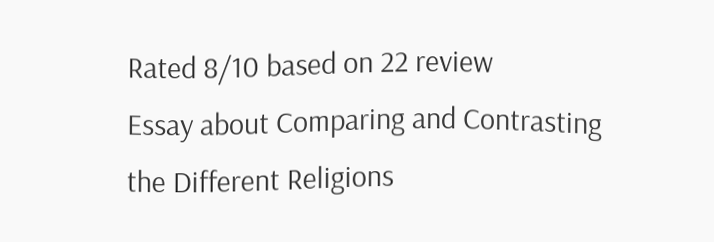Rated 8/10 based on 22 review
Essay about Comparing and Contrasting the Different Religions